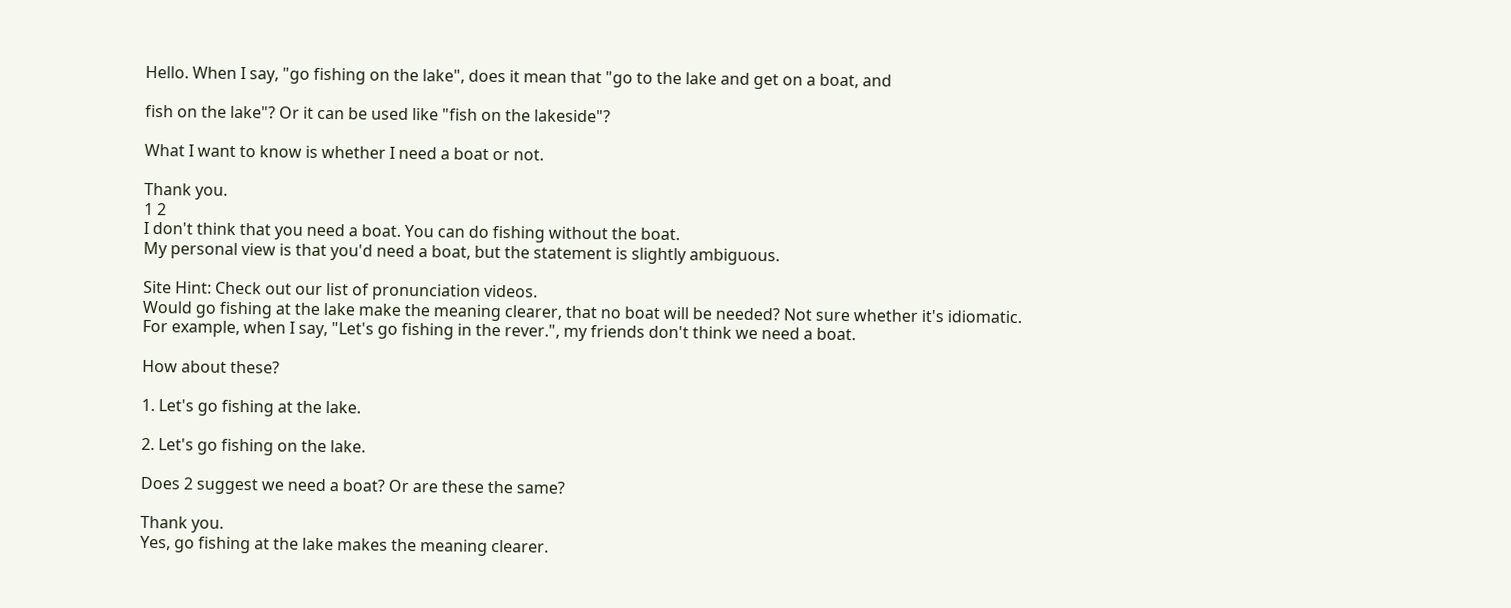Hello. When I say, "go fishing on the lake", does it mean that "go to the lake and get on a boat, and

fish on the lake"? Or it can be used like "fish on the lakeside"?

What I want to know is whether I need a boat or not.

Thank you.
1 2
I don't think that you need a boat. You can do fishing without the boat.
My personal view is that you'd need a boat, but the statement is slightly ambiguous.

Site Hint: Check out our list of pronunciation videos.
Would go fishing at the lake make the meaning clearer, that no boat will be needed? Not sure whether it's idiomatic.
For example, when I say, "Let's go fishing in the rever.", my friends don't think we need a boat.

How about these?

1. Let's go fishing at the lake.

2. Let's go fishing on the lake.

Does 2 suggest we need a boat? Or are these the same?

Thank you.
Yes, go fishing at the lake makes the meaning clearer.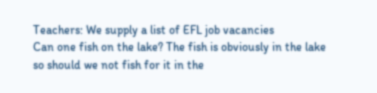Teachers: We supply a list of EFL job vacancies
Can one fish on the lake? The fish is obviously in the lake so should we not fish for it in the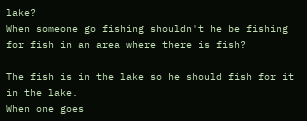lake?
When someone go fishing shouldn't he be fishing for fish in an area where there is fish?

The fish is in the lake so he should fish for it in the lake.
When one goes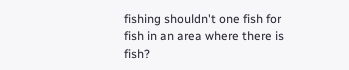fishing shouldn't one fish for fish in an area where there is fish?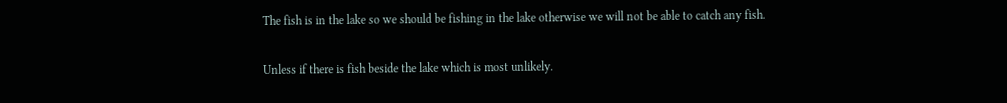The fish is in the lake so we should be fishing in the lake otherwise we will not be able to catch any fish.

Unless if there is fish beside the lake which is most unlikely.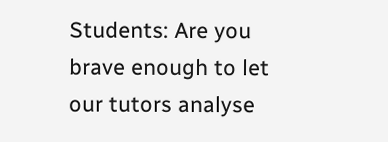Students: Are you brave enough to let our tutors analyse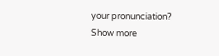your pronunciation?
Show more